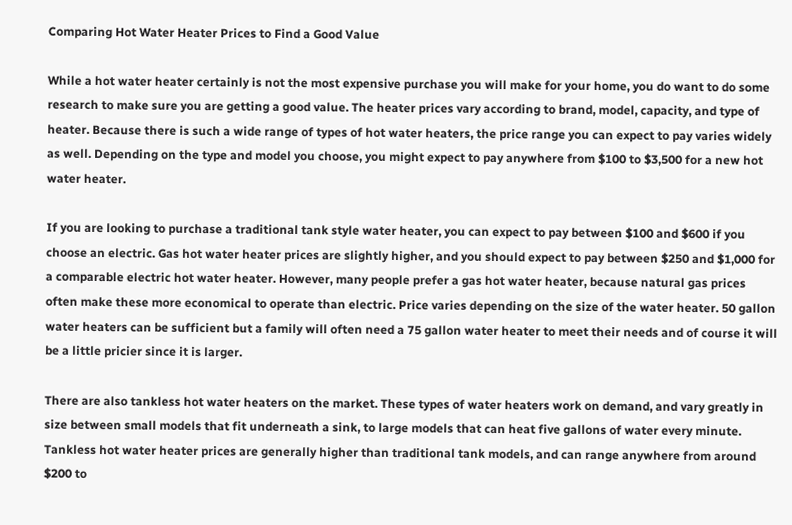Comparing Hot Water Heater Prices to Find a Good Value

While a hot water heater certainly is not the most expensive purchase you will make for your home, you do want to do some research to make sure you are getting a good value. The heater prices vary according to brand, model, capacity, and type of heater. Because there is such a wide range of types of hot water heaters, the price range you can expect to pay varies widely as well. Depending on the type and model you choose, you might expect to pay anywhere from $100 to $3,500 for a new hot water heater.

If you are looking to purchase a traditional tank style water heater, you can expect to pay between $100 and $600 if you choose an electric. Gas hot water heater prices are slightly higher, and you should expect to pay between $250 and $1,000 for a comparable electric hot water heater. However, many people prefer a gas hot water heater, because natural gas prices often make these more economical to operate than electric. Price varies depending on the size of the water heater. 50 gallon water heaters can be sufficient but a family will often need a 75 gallon water heater to meet their needs and of course it will be a little pricier since it is larger.

There are also tankless hot water heaters on the market. These types of water heaters work on demand, and vary greatly in size between small models that fit underneath a sink, to large models that can heat five gallons of water every minute. Tankless hot water heater prices are generally higher than traditional tank models, and can range anywhere from around $200 to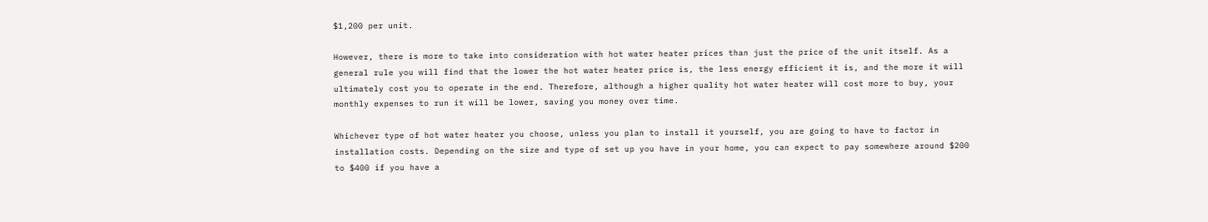$1,200 per unit.

However, there is more to take into consideration with hot water heater prices than just the price of the unit itself. As a general rule you will find that the lower the hot water heater price is, the less energy efficient it is, and the more it will ultimately cost you to operate in the end. Therefore, although a higher quality hot water heater will cost more to buy, your monthly expenses to run it will be lower, saving you money over time.

Whichever type of hot water heater you choose, unless you plan to install it yourself, you are going to have to factor in installation costs. Depending on the size and type of set up you have in your home, you can expect to pay somewhere around $200 to $400 if you have a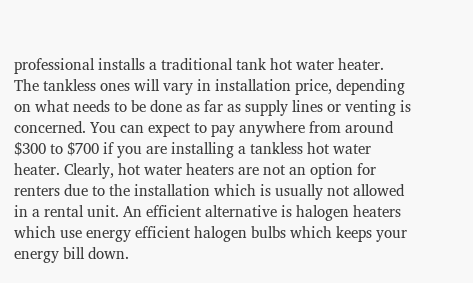professional installs a traditional tank hot water heater. The tankless ones will vary in installation price, depending on what needs to be done as far as supply lines or venting is concerned. You can expect to pay anywhere from around $300 to $700 if you are installing a tankless hot water heater. Clearly, hot water heaters are not an option for renters due to the installation which is usually not allowed in a rental unit. An efficient alternative is halogen heaters which use energy efficient halogen bulbs which keeps your energy bill down.